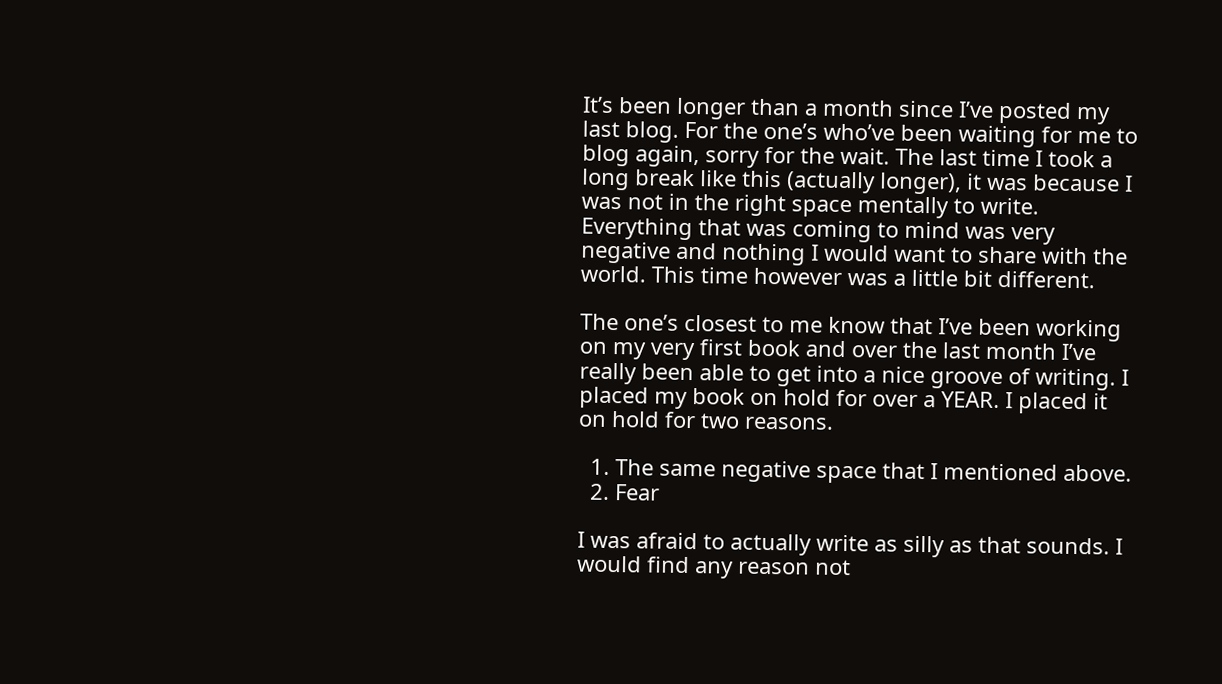It’s been longer than a month since I’ve posted my last blog. For the one’s who’ve been waiting for me to blog again, sorry for the wait. The last time I took a long break like this (actually longer), it was because I was not in the right space mentally to write. Everything that was coming to mind was very negative and nothing I would want to share with the world. This time however was a little bit different.

The one’s closest to me know that I’ve been working on my very first book and over the last month I’ve really been able to get into a nice groove of writing. I placed my book on hold for over a YEAR. I placed it on hold for two reasons.

  1. The same negative space that I mentioned above.
  2. Fear

I was afraid to actually write as silly as that sounds. I would find any reason not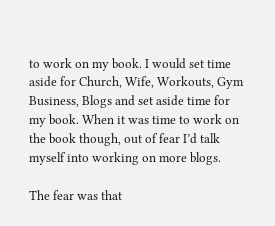to work on my book. I would set time aside for Church, Wife, Workouts, Gym Business, Blogs and set aside time for my book. When it was time to work on the book though, out of fear I’d talk myself into working on more blogs.

The fear was that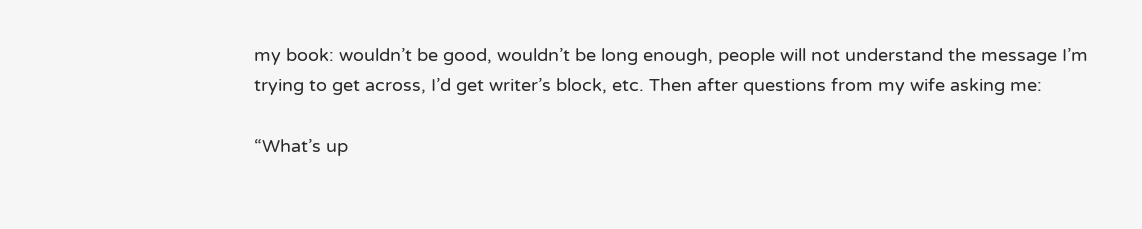my book: wouldn’t be good, wouldn’t be long enough, people will not understand the message I’m trying to get across, I’d get writer’s block, etc. Then after questions from my wife asking me:

“What’s up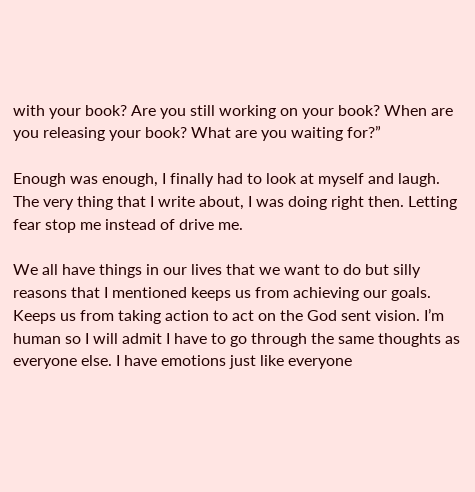with your book? Are you still working on your book? When are you releasing your book? What are you waiting for?”

Enough was enough, I finally had to look at myself and laugh. The very thing that I write about, I was doing right then. Letting fear stop me instead of drive me.

We all have things in our lives that we want to do but silly reasons that I mentioned keeps us from achieving our goals. Keeps us from taking action to act on the God sent vision. I’m human so I will admit I have to go through the same thoughts as everyone else. I have emotions just like everyone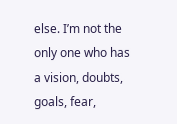else. I’m not the only one who has a vision, doubts, goals, fear,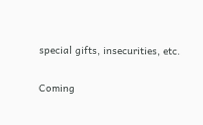special gifts, insecurities, etc.

Coming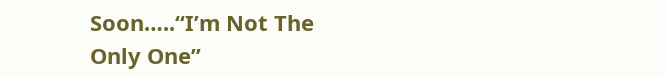Soon…..“I’m Not The Only One”